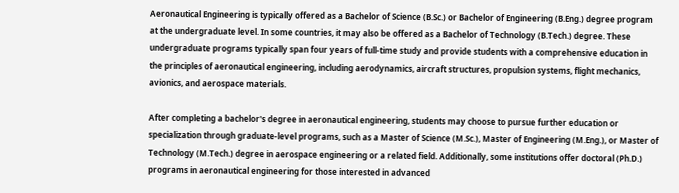Aeronautical Engineering is typically offered as a Bachelor of Science (B.Sc.) or Bachelor of Engineering (B.Eng.) degree program at the undergraduate level. In some countries, it may also be offered as a Bachelor of Technology (B.Tech.) degree. These undergraduate programs typically span four years of full-time study and provide students with a comprehensive education in the principles of aeronautical engineering, including aerodynamics, aircraft structures, propulsion systems, flight mechanics, avionics, and aerospace materials.

After completing a bachelor's degree in aeronautical engineering, students may choose to pursue further education or specialization through graduate-level programs, such as a Master of Science (M.Sc.), Master of Engineering (M.Eng.), or Master of Technology (M.Tech.) degree in aerospace engineering or a related field. Additionally, some institutions offer doctoral (Ph.D.) programs in aeronautical engineering for those interested in advanced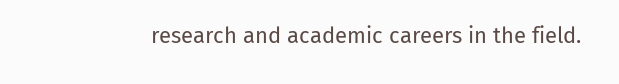research and academic careers in the field.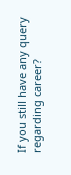If you still have any query regarding career?